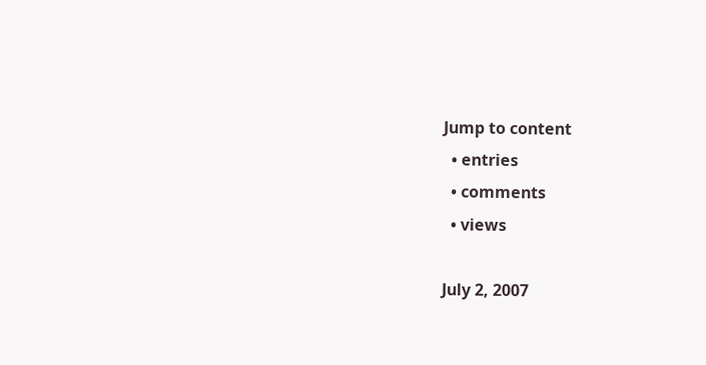Jump to content
  • entries
  • comments
  • views

July 2, 2007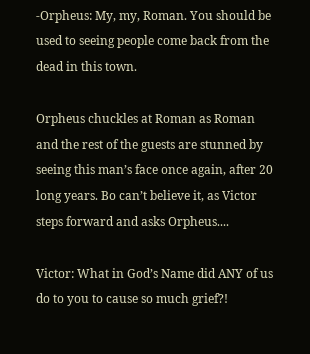-Orpheus: My, my, Roman. You should be used to seeing people come back from the dead in this town.

Orpheus chuckles at Roman as Roman and the rest of the guests are stunned by seeing this man’s face once again, after 20 long years. Bo can’t believe it, as Victor steps forward and asks Orpheus....

Victor: What in God’s Name did ANY of us do to you to cause so much grief?!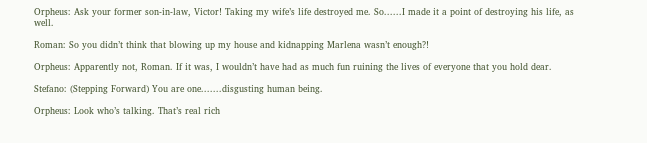Orpheus: Ask your former son-in-law, Victor! Taking my wife’s life destroyed me. So......I made it a point of destroying his life, as well.

Roman: So you didn’t think that blowing up my house and kidnapping Marlena wasn’t enough?!

Orpheus: Apparently not, Roman. If it was, I wouldn’t have had as much fun ruining the lives of everyone that you hold dear.

Stefano: (Stepping Forward) You are one.......disgusting human being.

Orpheus: Look who’s talking. That’s real rich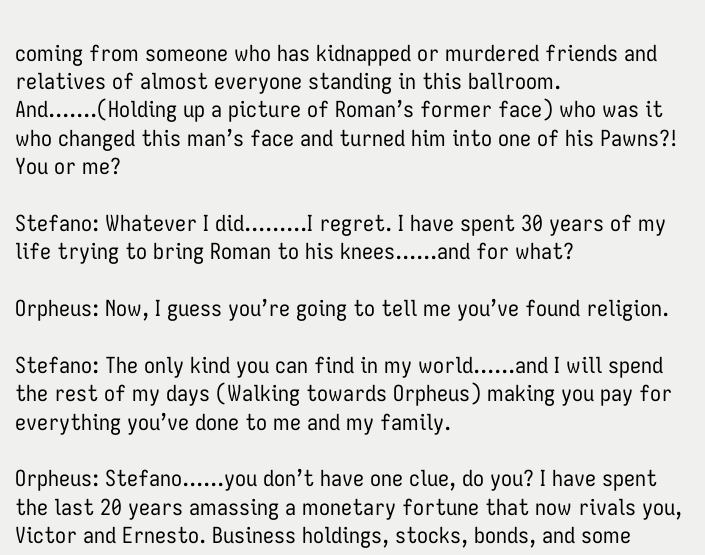coming from someone who has kidnapped or murdered friends and relatives of almost everyone standing in this ballroom. And.......(Holding up a picture of Roman’s former face) who was it who changed this man’s face and turned him into one of his Pawns?! You or me?

Stefano: Whatever I did.........I regret. I have spent 30 years of my life trying to bring Roman to his knees......and for what?

Orpheus: Now, I guess you’re going to tell me you’ve found religion.

Stefano: The only kind you can find in my world......and I will spend the rest of my days (Walking towards Orpheus) making you pay for everything you’ve done to me and my family.

Orpheus: Stefano......you don’t have one clue, do you? I have spent the last 20 years amassing a monetary fortune that now rivals you, Victor and Ernesto. Business holdings, stocks, bonds, and some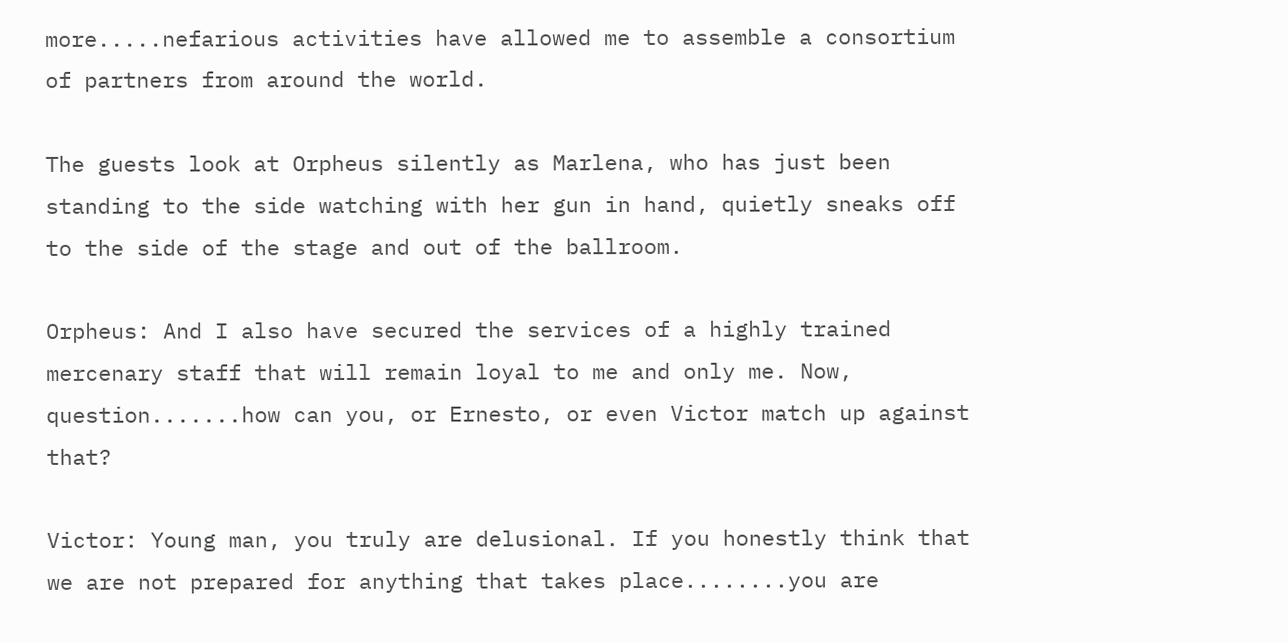more.....nefarious activities have allowed me to assemble a consortium of partners from around the world.

The guests look at Orpheus silently as Marlena, who has just been standing to the side watching with her gun in hand, quietly sneaks off to the side of the stage and out of the ballroom.

Orpheus: And I also have secured the services of a highly trained mercenary staff that will remain loyal to me and only me. Now, question.......how can you, or Ernesto, or even Victor match up against that?

Victor: Young man, you truly are delusional. If you honestly think that we are not prepared for anything that takes place........you are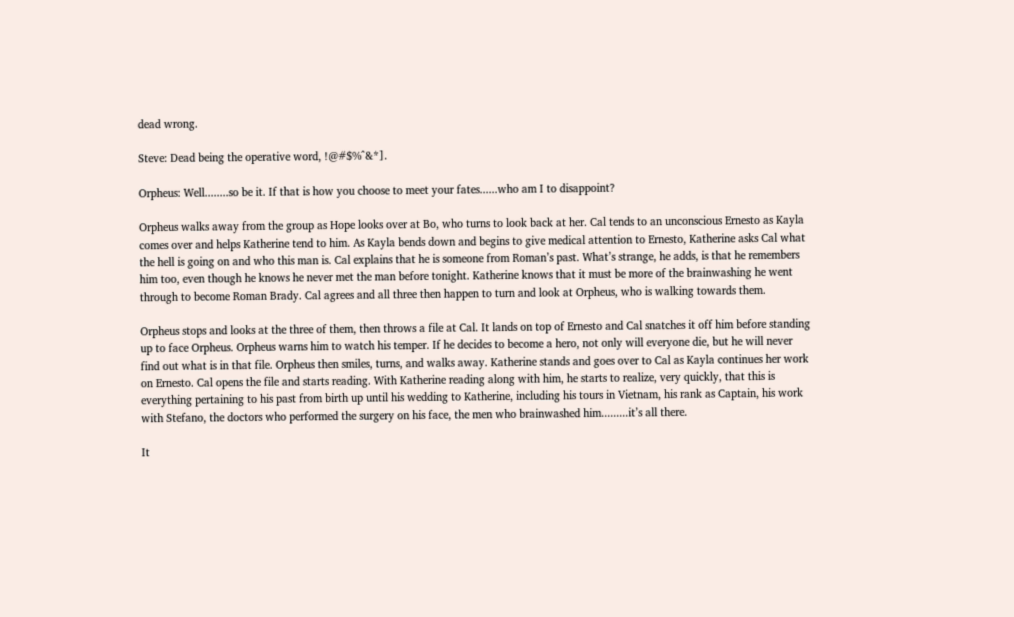dead wrong.

Steve: Dead being the operative word, !@#$%^&*].

Orpheus: Well........so be it. If that is how you choose to meet your fates......who am I to disappoint?

Orpheus walks away from the group as Hope looks over at Bo, who turns to look back at her. Cal tends to an unconscious Ernesto as Kayla comes over and helps Katherine tend to him. As Kayla bends down and begins to give medical attention to Ernesto, Katherine asks Cal what the hell is going on and who this man is. Cal explains that he is someone from Roman’s past. What’s strange, he adds, is that he remembers him too, even though he knows he never met the man before tonight. Katherine knows that it must be more of the brainwashing he went through to become Roman Brady. Cal agrees and all three then happen to turn and look at Orpheus, who is walking towards them.

Orpheus stops and looks at the three of them, then throws a file at Cal. It lands on top of Ernesto and Cal snatches it off him before standing up to face Orpheus. Orpheus warns him to watch his temper. If he decides to become a hero, not only will everyone die, but he will never find out what is in that file. Orpheus then smiles, turns, and walks away. Katherine stands and goes over to Cal as Kayla continues her work on Ernesto. Cal opens the file and starts reading. With Katherine reading along with him, he starts to realize, very quickly, that this is everything pertaining to his past from birth up until his wedding to Katherine, including his tours in Vietnam, his rank as Captain, his work with Stefano, the doctors who performed the surgery on his face, the men who brainwashed him.........it’s all there.

It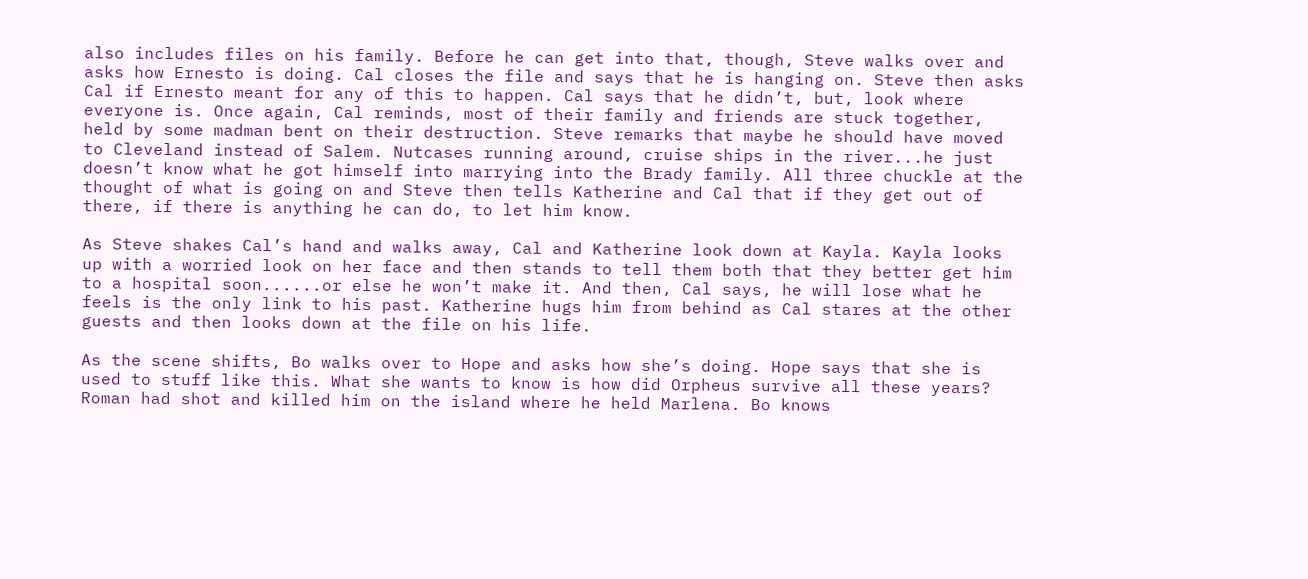also includes files on his family. Before he can get into that, though, Steve walks over and asks how Ernesto is doing. Cal closes the file and says that he is hanging on. Steve then asks Cal if Ernesto meant for any of this to happen. Cal says that he didn’t, but, look where everyone is. Once again, Cal reminds, most of their family and friends are stuck together, held by some madman bent on their destruction. Steve remarks that maybe he should have moved to Cleveland instead of Salem. Nutcases running around, cruise ships in the river...he just doesn’t know what he got himself into marrying into the Brady family. All three chuckle at the thought of what is going on and Steve then tells Katherine and Cal that if they get out of there, if there is anything he can do, to let him know.

As Steve shakes Cal’s hand and walks away, Cal and Katherine look down at Kayla. Kayla looks up with a worried look on her face and then stands to tell them both that they better get him to a hospital soon......or else he won’t make it. And then, Cal says, he will lose what he feels is the only link to his past. Katherine hugs him from behind as Cal stares at the other guests and then looks down at the file on his life.

As the scene shifts, Bo walks over to Hope and asks how she’s doing. Hope says that she is used to stuff like this. What she wants to know is how did Orpheus survive all these years? Roman had shot and killed him on the island where he held Marlena. Bo knows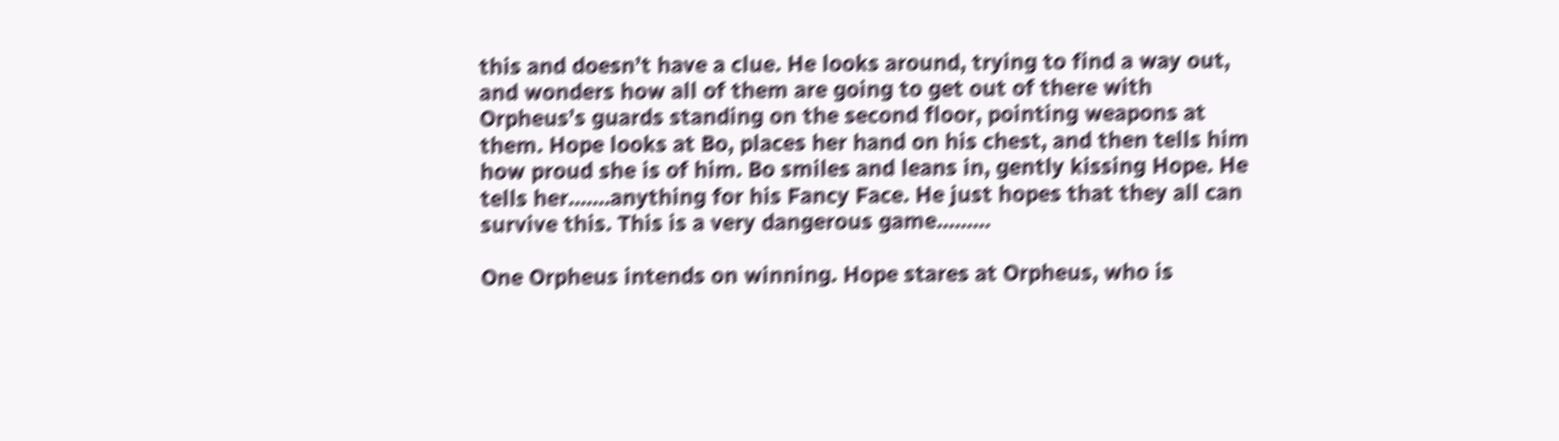this and doesn’t have a clue. He looks around, trying to find a way out, and wonders how all of them are going to get out of there with Orpheus’s guards standing on the second floor, pointing weapons at them. Hope looks at Bo, places her hand on his chest, and then tells him how proud she is of him. Bo smiles and leans in, gently kissing Hope. He tells her.......anything for his Fancy Face. He just hopes that they all can survive this. This is a very dangerous game.........

One Orpheus intends on winning. Hope stares at Orpheus, who is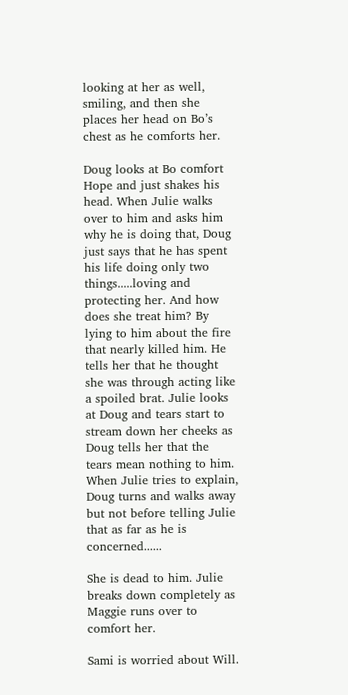looking at her as well, smiling, and then she places her head on Bo’s chest as he comforts her.

Doug looks at Bo comfort Hope and just shakes his head. When Julie walks over to him and asks him why he is doing that, Doug just says that he has spent his life doing only two things.....loving and protecting her. And how does she treat him? By lying to him about the fire that nearly killed him. He tells her that he thought she was through acting like a spoiled brat. Julie looks at Doug and tears start to stream down her cheeks as Doug tells her that the tears mean nothing to him. When Julie tries to explain, Doug turns and walks away but not before telling Julie that as far as he is concerned......

She is dead to him. Julie breaks down completely as Maggie runs over to comfort her.

Sami is worried about Will.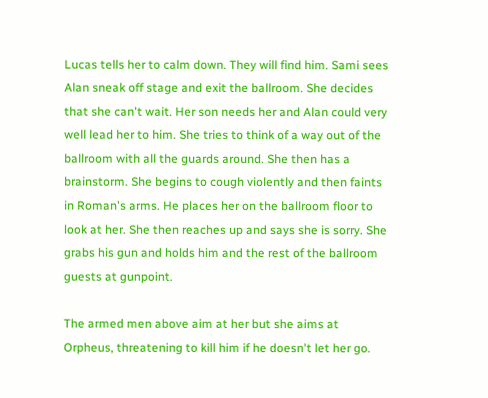Lucas tells her to calm down. They will find him. Sami sees Alan sneak off stage and exit the ballroom. She decides that she can't wait. Her son needs her and Alan could very well lead her to him. She tries to think of a way out of the ballroom with all the guards around. She then has a brainstorm. She begins to cough violently and then faints in Roman's arms. He places her on the ballroom floor to look at her. She then reaches up and says she is sorry. She grabs his gun and holds him and the rest of the ballroom guests at gunpoint.

The armed men above aim at her but she aims at Orpheus, threatening to kill him if he doesn't let her go.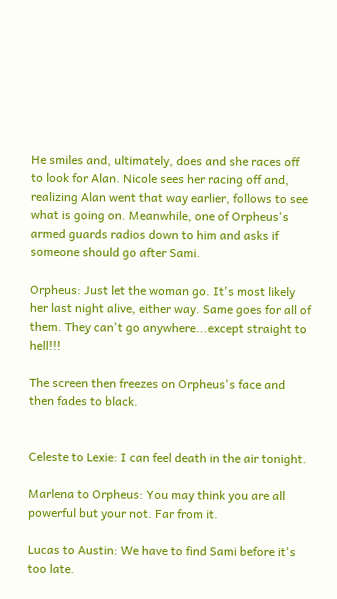He smiles and, ultimately, does and she races off to look for Alan. Nicole sees her racing off and, realizing Alan went that way earlier, follows to see what is going on. Meanwhile, one of Orpheus's armed guards radios down to him and asks if someone should go after Sami.

Orpheus: Just let the woman go. It's most likely her last night alive, either way. Same goes for all of them. They can't go anywhere...except straight to hell!!!

The screen then freezes on Orpheus's face and then fades to black.


Celeste to Lexie: I can feel death in the air tonight.

Marlena to Orpheus: You may think you are all powerful but your not. Far from it.

Lucas to Austin: We have to find Sami before it's too late.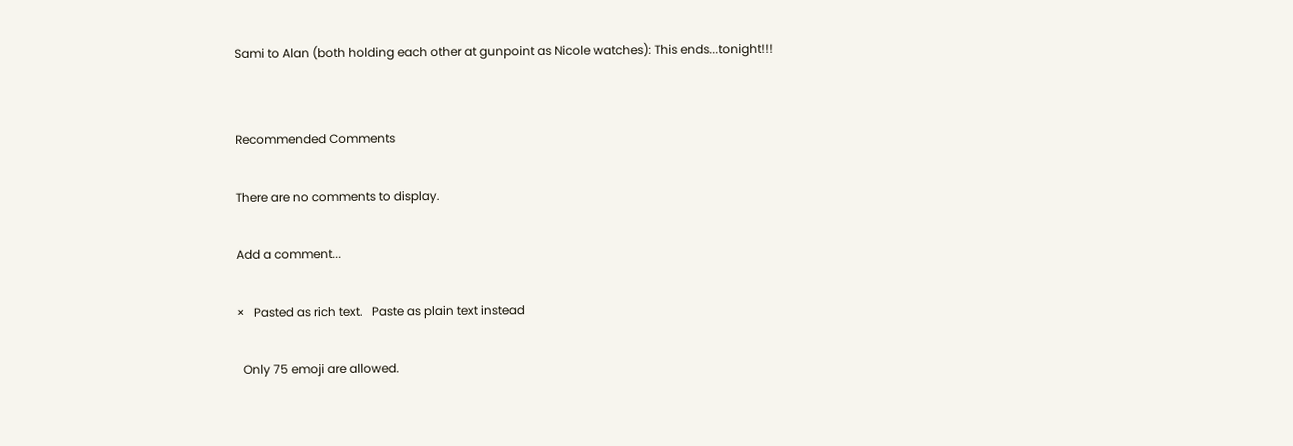Sami to Alan (both holding each other at gunpoint as Nicole watches): This ends...tonight!!!


Recommended Comments

There are no comments to display.

Add a comment...

×   Pasted as rich text.   Paste as plain text instead

  Only 75 emoji are allowed.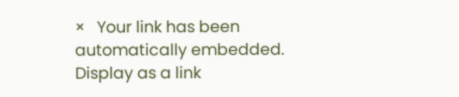×   Your link has been automatically embedded.   Display as a link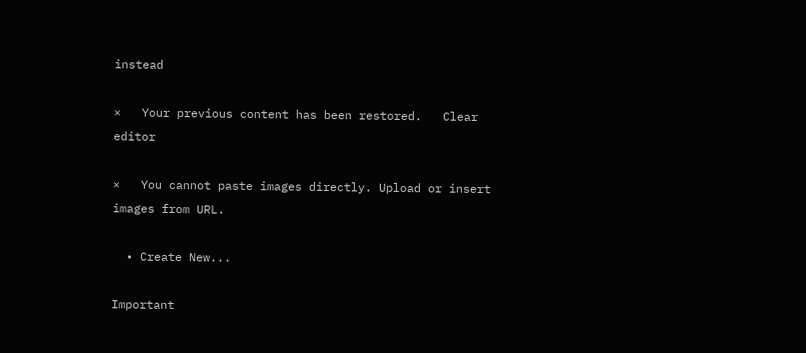instead

×   Your previous content has been restored.   Clear editor

×   You cannot paste images directly. Upload or insert images from URL.

  • Create New...

Important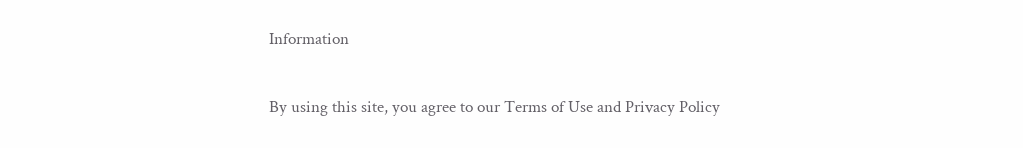Information

By using this site, you agree to our Terms of Use and Privacy Policy